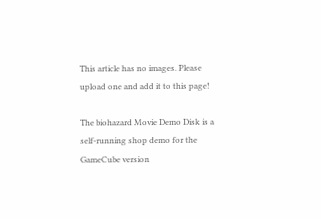This article has no images. Please upload one and add it to this page!

The biohazard Movie Demo Disk is a self-running shop demo for the GameCube version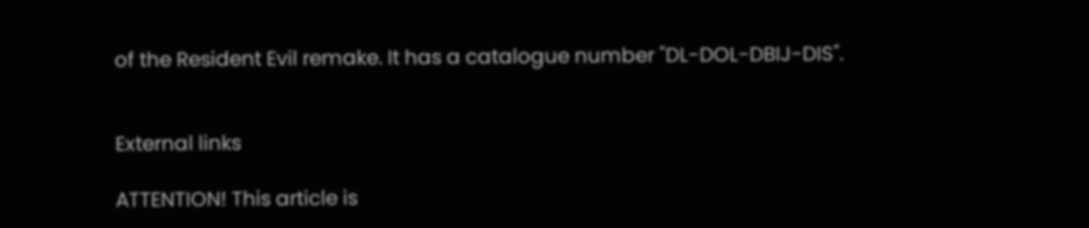of the Resident Evil remake. It has a catalogue number "DL-DOL-DBIJ-DIS".


External links

ATTENTION! This article is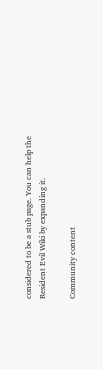considered to be a stub page. You can help the Resident Evil Wiki by expanding it.

Community content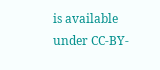is available under CC-BY-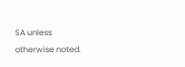SA unless otherwise noted.